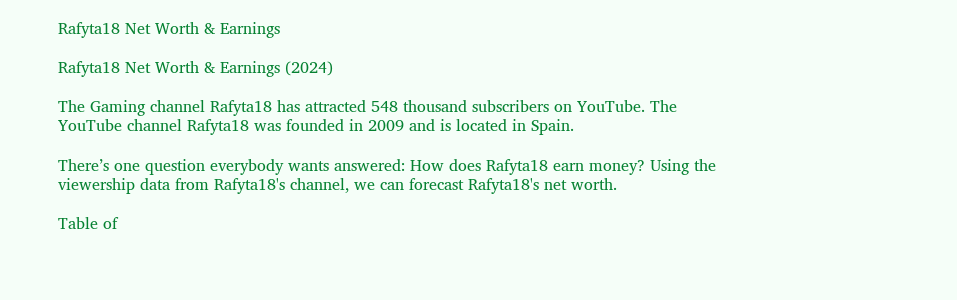Rafyta18 Net Worth & Earnings

Rafyta18 Net Worth & Earnings (2024)

The Gaming channel Rafyta18 has attracted 548 thousand subscribers on YouTube. The YouTube channel Rafyta18 was founded in 2009 and is located in Spain.

There’s one question everybody wants answered: How does Rafyta18 earn money? Using the viewership data from Rafyta18's channel, we can forecast Rafyta18's net worth.

Table of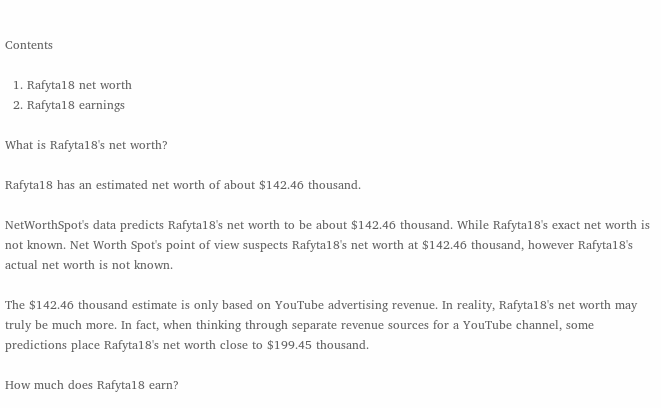Contents

  1. Rafyta18 net worth
  2. Rafyta18 earnings

What is Rafyta18's net worth?

Rafyta18 has an estimated net worth of about $142.46 thousand.

NetWorthSpot's data predicts Rafyta18's net worth to be about $142.46 thousand. While Rafyta18's exact net worth is not known. Net Worth Spot's point of view suspects Rafyta18's net worth at $142.46 thousand, however Rafyta18's actual net worth is not known.

The $142.46 thousand estimate is only based on YouTube advertising revenue. In reality, Rafyta18's net worth may truly be much more. In fact, when thinking through separate revenue sources for a YouTube channel, some predictions place Rafyta18's net worth close to $199.45 thousand.

How much does Rafyta18 earn?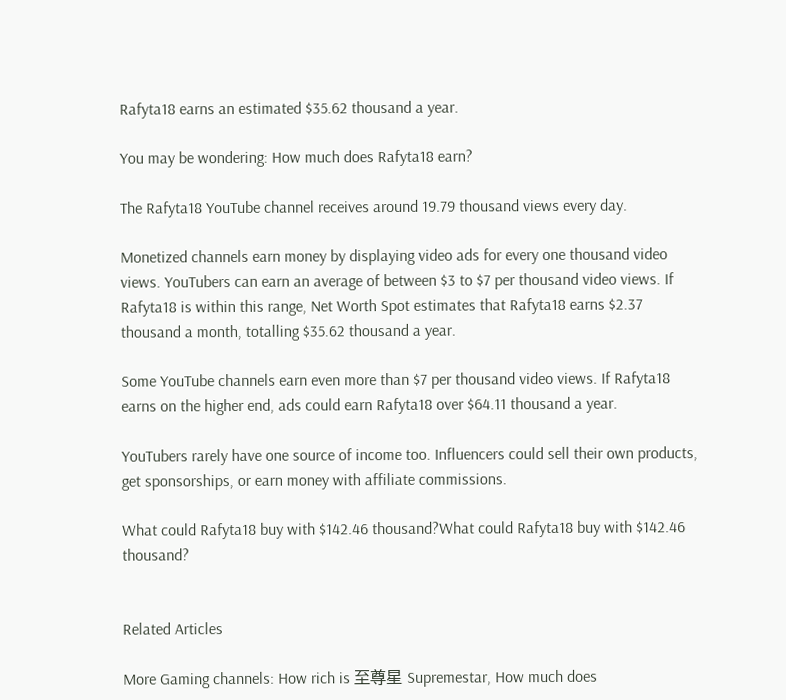Rafyta18 earns an estimated $35.62 thousand a year.

You may be wondering: How much does Rafyta18 earn?

The Rafyta18 YouTube channel receives around 19.79 thousand views every day.

Monetized channels earn money by displaying video ads for every one thousand video views. YouTubers can earn an average of between $3 to $7 per thousand video views. If Rafyta18 is within this range, Net Worth Spot estimates that Rafyta18 earns $2.37 thousand a month, totalling $35.62 thousand a year.

Some YouTube channels earn even more than $7 per thousand video views. If Rafyta18 earns on the higher end, ads could earn Rafyta18 over $64.11 thousand a year.

YouTubers rarely have one source of income too. Influencers could sell their own products, get sponsorships, or earn money with affiliate commissions.

What could Rafyta18 buy with $142.46 thousand?What could Rafyta18 buy with $142.46 thousand?


Related Articles

More Gaming channels: How rich is 至尊星 Supremestar, How much does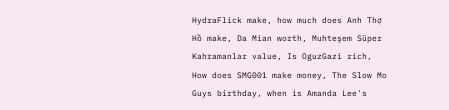HydraFlick make, how much does Anh Thợ Hồ make, Da Mian worth, Muhteşem Süper Kahramanlar value, Is OguzGazi rich, How does SMG001 make money, The Slow Mo Guys birthday, when is Amanda Lee's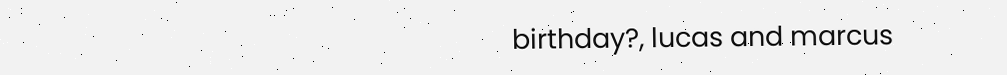birthday?, lucas and marcus